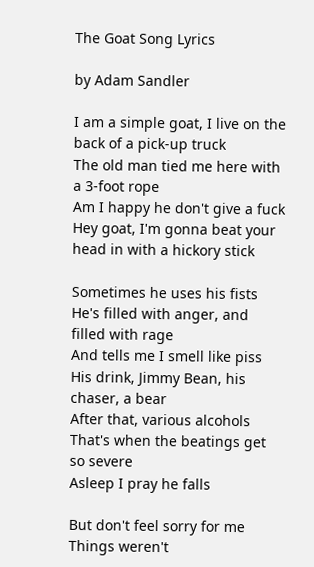The Goat Song Lyrics

by Adam Sandler

I am a simple goat, I live on the back of a pick-up truck
The old man tied me here with a 3-foot rope
Am I happy he don't give a fuck
Hey goat, I'm gonna beat your head in with a hickory stick

Sometimes he uses his fists
He's filled with anger, and filled with rage
And tells me I smell like piss
His drink, Jimmy Bean, his chaser, a bear
After that, various alcohols
That's when the beatings get so severe
Asleep I pray he falls

But don't feel sorry for me
Things weren't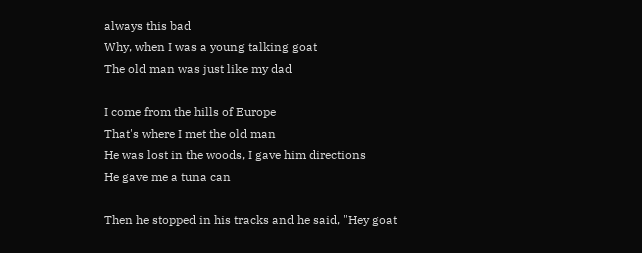always this bad
Why, when I was a young talking goat
The old man was just like my dad

I come from the hills of Europe
That's where I met the old man
He was lost in the woods, I gave him directions
He gave me a tuna can

Then he stopped in his tracks and he said, "Hey goat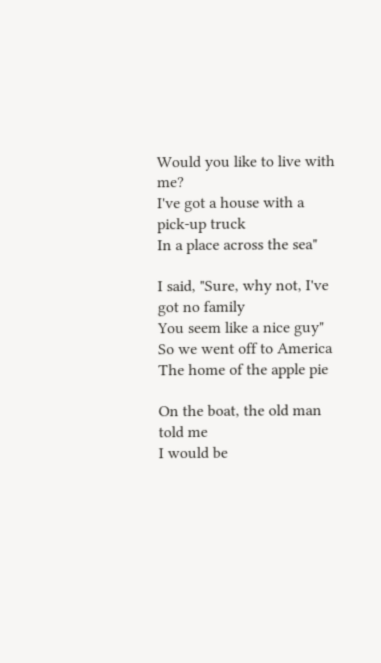Would you like to live with me?
I've got a house with a pick-up truck
In a place across the sea"

I said, "Sure, why not, I've got no family
You seem like a nice guy"
So we went off to America
The home of the apple pie

On the boat, the old man told me
I would be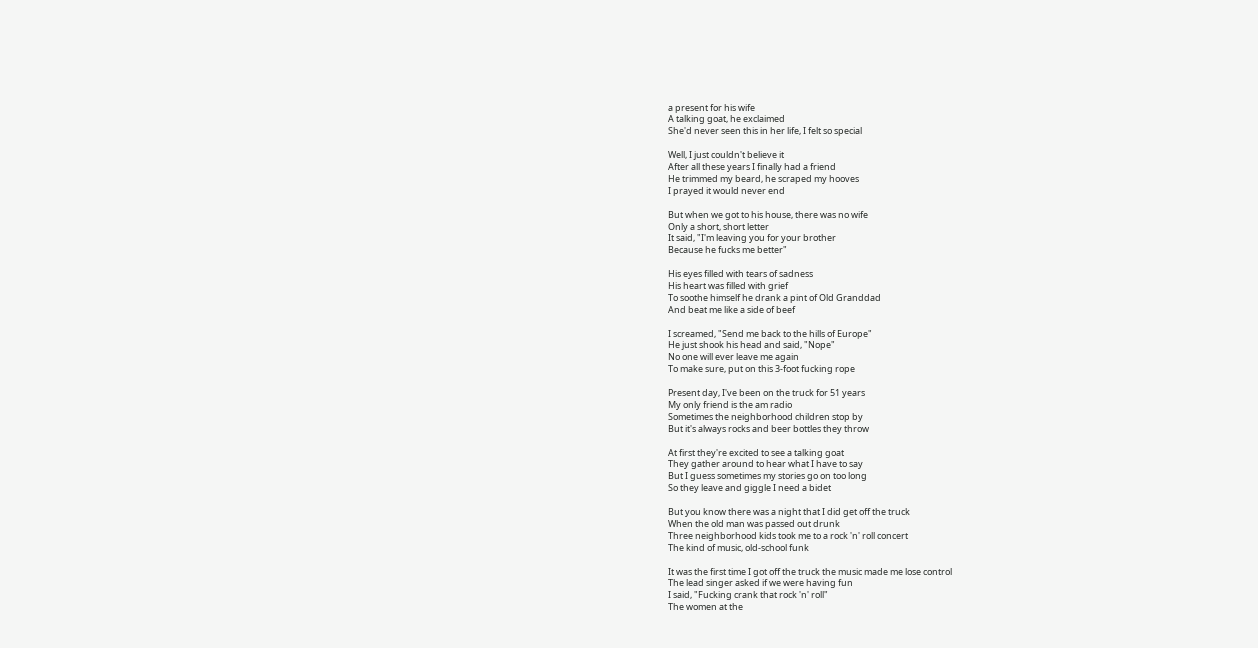a present for his wife
A talking goat, he exclaimed
She'd never seen this in her life, I felt so special

Well, I just couldn't believe it
After all these years I finally had a friend
He trimmed my beard, he scraped my hooves
I prayed it would never end

But when we got to his house, there was no wife
Only a short, short letter
It said, "I'm leaving you for your brother
Because he fucks me better"

His eyes filled with tears of sadness
His heart was filled with grief
To soothe himself he drank a pint of Old Granddad
And beat me like a side of beef

I screamed, "Send me back to the hills of Europe"
He just shook his head and said, "Nope"
No one will ever leave me again
To make sure, put on this 3-foot fucking rope

Present day, I've been on the truck for 51 years
My only friend is the am radio
Sometimes the neighborhood children stop by
But it's always rocks and beer bottles they throw

At first they're excited to see a talking goat
They gather around to hear what I have to say
But I guess sometimes my stories go on too long
So they leave and giggle I need a bidet

But you know there was a night that I did get off the truck
When the old man was passed out drunk
Three neighborhood kids took me to a rock 'n' roll concert
The kind of music, old-school funk

It was the first time I got off the truck the music made me lose control
The lead singer asked if we were having fun
I said, "Fucking crank that rock 'n' roll"
The women at the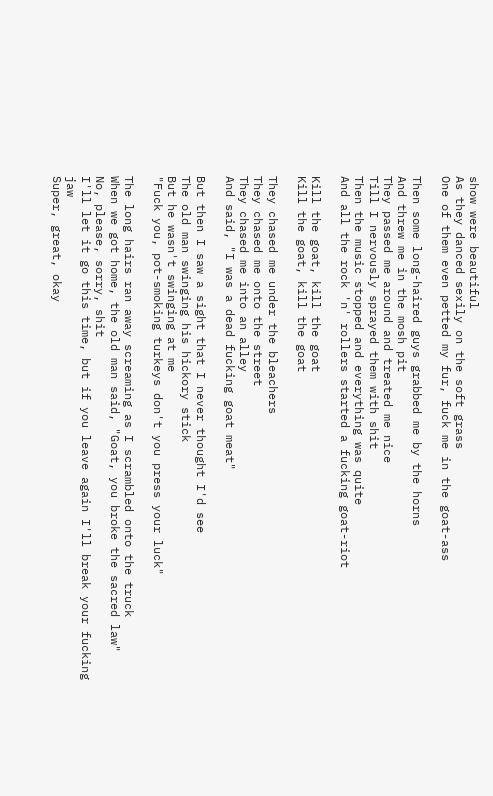show were beautiful
As they danced sexily on the soft grass
One of them even petted my fur, fuck me in the goat-ass

Then some long-haired guys grabbed me by the horns
And threw me in the mosh pit
They passed me around and treated me nice
Till I nervously sprayed them with shit
Then the music stopped and everything was quite
And all the rock 'n' rollers started a fucking goat-riot

Kill the goat, kill the goat
Kill the goat, kill the goat

They chased me under the bleachers
They chased me onto the street
They chased me into an alley
And said, "I was a dead fucking goat meat"

But then I saw a sight that I never thought I'd see
The old man swinging his hickory stick
But he wasn't swinging at me
"Fuck you, pot-smoking turkeys don't you press your luck"

The long hairs ran away screaming as I scrambled onto the truck
When we got home, the old man said, "Goat, you broke the sacred law"
No, please, sorry, shit
I'll let it go this time, but if you leave again I'll break your fucking jaw
Super, great, okay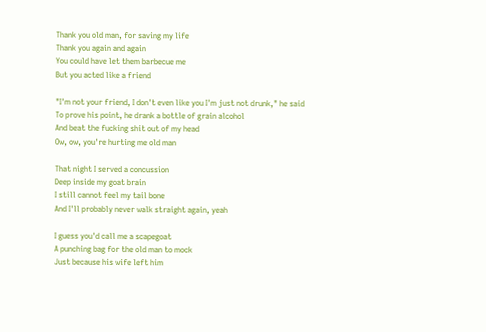Thank you old man, for saving my life
Thank you again and again
You could have let them barbecue me
But you acted like a friend

"I'm not your friend, I don't even like you I'm just not drunk," he said
To prove his point, he drank a bottle of grain alcohol
And beat the fucking shit out of my head
Ow, ow, you're hurting me old man

That night I served a concussion
Deep inside my goat brain
I still cannot feel my tail bone
And I'll probably never walk straight again, yeah

I guess you'd call me a scapegoat
A punching bag for the old man to mock
Just because his wife left him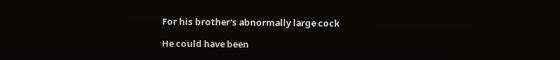For his brother's abnormally large cock

He could have been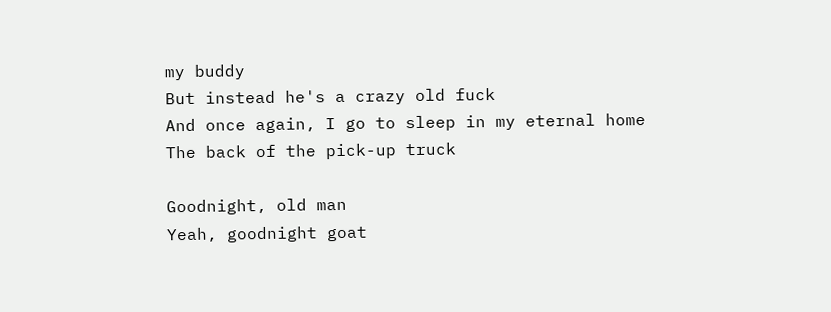my buddy
But instead he's a crazy old fuck
And once again, I go to sleep in my eternal home
The back of the pick-up truck

Goodnight, old man
Yeah, goodnight goat